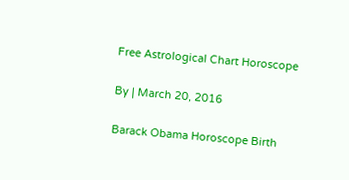Free Astrological Chart Horoscope

By | March 20, 2016

Barack Obama Horoscope Birth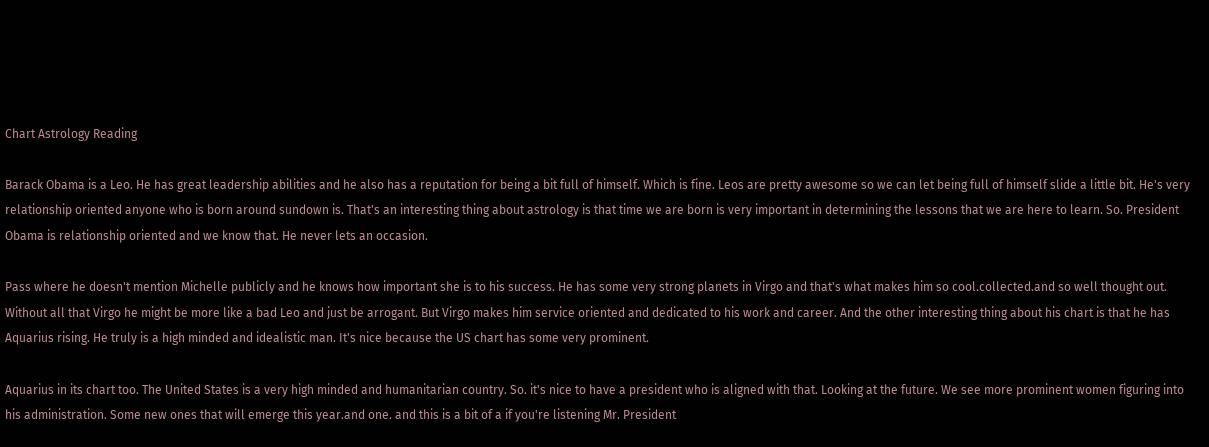Chart Astrology Reading

Barack Obama is a Leo. He has great leadership abilities and he also has a reputation for being a bit full of himself. Which is fine. Leos are pretty awesome so we can let being full of himself slide a little bit. He's very relationship oriented anyone who is born around sundown is. That's an interesting thing about astrology is that time we are born is very important in determining the lessons that we are here to learn. So. President Obama is relationship oriented and we know that. He never lets an occasion.

Pass where he doesn't mention Michelle publicly and he knows how important she is to his success. He has some very strong planets in Virgo and that's what makes him so cool.collected.and so well thought out. Without all that Virgo he might be more like a bad Leo and just be arrogant. But Virgo makes him service oriented and dedicated to his work and career. And the other interesting thing about his chart is that he has Aquarius rising. He truly is a high minded and idealistic man. It's nice because the US chart has some very prominent.

Aquarius in its chart too. The United States is a very high minded and humanitarian country. So. it's nice to have a president who is aligned with that. Looking at the future. We see more prominent women figuring into his administration. Some new ones that will emerge this year.and one. and this is a bit of a if you're listening Mr. President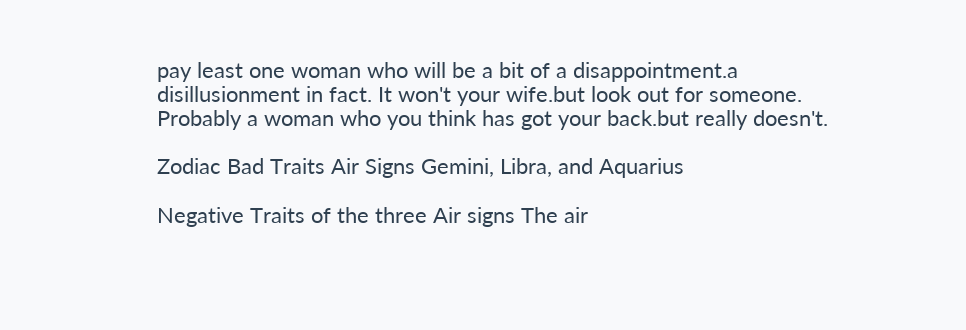pay least one woman who will be a bit of a disappointment.a disillusionment in fact. It won't your wife.but look out for someone. Probably a woman who you think has got your back.but really doesn't.

Zodiac Bad Traits Air Signs Gemini, Libra, and Aquarius

Negative Traits of the three Air signs The air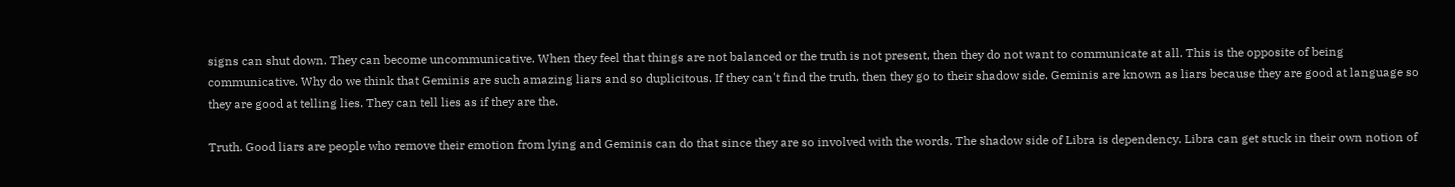signs can shut down. They can become uncommunicative. When they feel that things are not balanced or the truth is not present, then they do not want to communicate at all. This is the opposite of being communicative. Why do we think that Geminis are such amazing liars and so duplicitous. If they can't find the truth, then they go to their shadow side. Geminis are known as liars because they are good at language so they are good at telling lies. They can tell lies as if they are the.

Truth. Good liars are people who remove their emotion from lying and Geminis can do that since they are so involved with the words. The shadow side of Libra is dependency. Libra can get stuck in their own notion of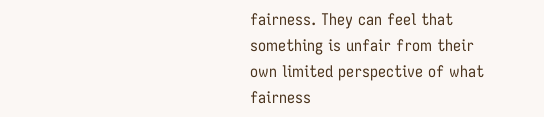fairness. They can feel that something is unfair from their own limited perspective of what fairness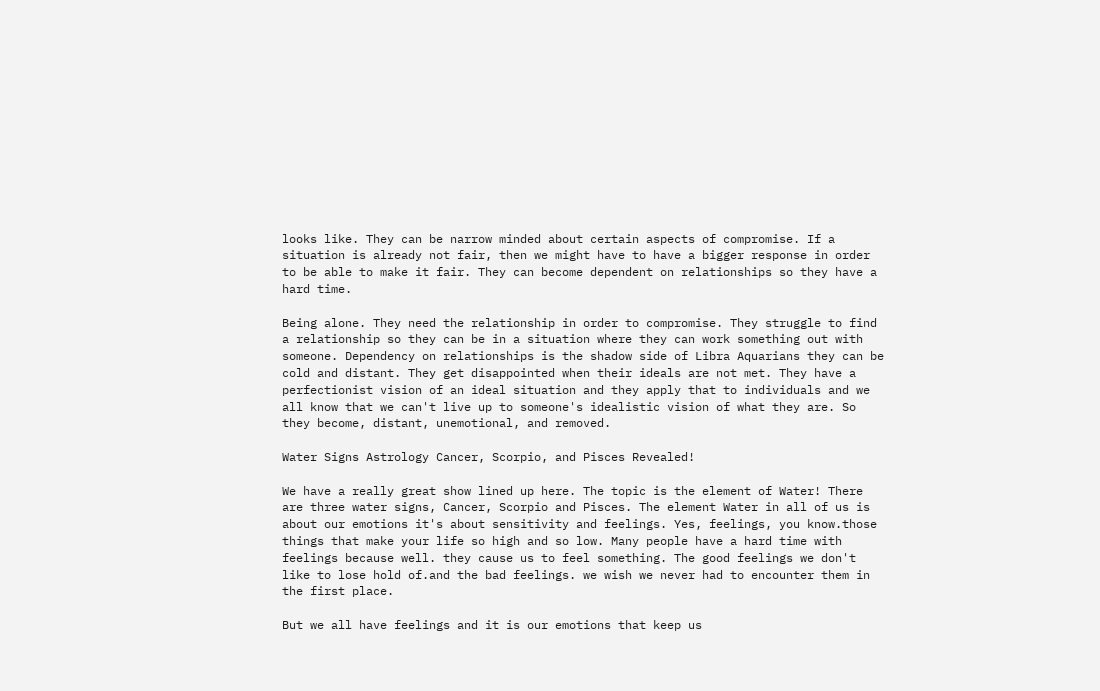looks like. They can be narrow minded about certain aspects of compromise. If a situation is already not fair, then we might have to have a bigger response in order to be able to make it fair. They can become dependent on relationships so they have a hard time.

Being alone. They need the relationship in order to compromise. They struggle to find a relationship so they can be in a situation where they can work something out with someone. Dependency on relationships is the shadow side of Libra Aquarians they can be cold and distant. They get disappointed when their ideals are not met. They have a perfectionist vision of an ideal situation and they apply that to individuals and we all know that we can't live up to someone's idealistic vision of what they are. So they become, distant, unemotional, and removed.

Water Signs Astrology Cancer, Scorpio, and Pisces Revealed!

We have a really great show lined up here. The topic is the element of Water! There are three water signs, Cancer, Scorpio and Pisces. The element Water in all of us is about our emotions it's about sensitivity and feelings. Yes, feelings, you know.those things that make your life so high and so low. Many people have a hard time with feelings because well. they cause us to feel something. The good feelings we don't like to lose hold of.and the bad feelings. we wish we never had to encounter them in the first place.

But we all have feelings and it is our emotions that keep us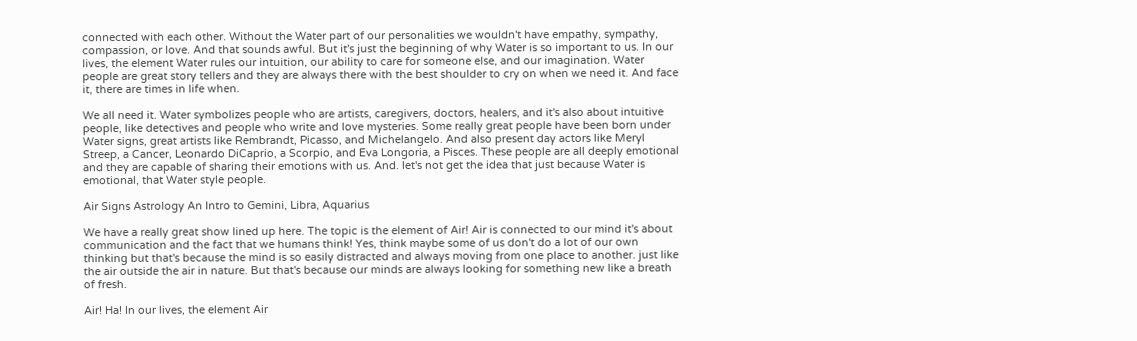connected with each other. Without the Water part of our personalities we wouldn't have empathy, sympathy, compassion, or love. And that sounds awful. But it's just the beginning of why Water is so important to us. In our lives, the element Water rules our intuition, our ability to care for someone else, and our imagination. Water people are great story tellers and they are always there with the best shoulder to cry on when we need it. And face it, there are times in life when.

We all need it. Water symbolizes people who are artists, caregivers, doctors, healers, and it's also about intuitive people, like detectives and people who write and love mysteries. Some really great people have been born under Water signs, great artists like Rembrandt, Picasso, and Michelangelo. And also present day actors like Meryl Streep, a Cancer, Leonardo DiCaprio, a Scorpio, and Eva Longoria, a Pisces. These people are all deeply emotional and they are capable of sharing their emotions with us. And. let's not get the idea that just because Water is emotional, that Water style people.

Air Signs Astrology An Intro to Gemini, Libra, Aquarius

We have a really great show lined up here. The topic is the element of Air! Air is connected to our mind it's about communication and the fact that we humans think! Yes, think maybe some of us don't do a lot of our own thinking but that's because the mind is so easily distracted and always moving from one place to another. just like the air outside the air in nature. But that's because our minds are always looking for something new like a breath of fresh.

Air! Ha! In our lives, the element Air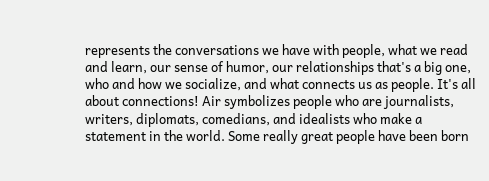represents the conversations we have with people, what we read and learn, our sense of humor, our relationships that's a big one, who and how we socialize, and what connects us as people. It's all about connections! Air symbolizes people who are journalists, writers, diplomats, comedians, and idealists who make a statement in the world. Some really great people have been born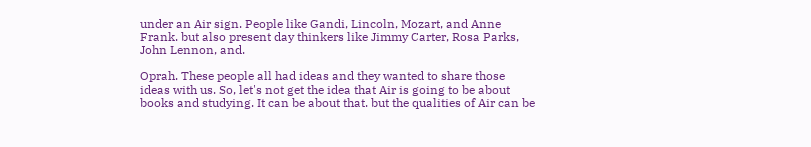under an Air sign. People like Gandi, Lincoln, Mozart, and Anne Frank. but also present day thinkers like Jimmy Carter, Rosa Parks, John Lennon, and.

Oprah. These people all had ideas and they wanted to share those ideas with us. So, let's not get the idea that Air is going to be about books and studying. It can be about that. but the qualities of Air can be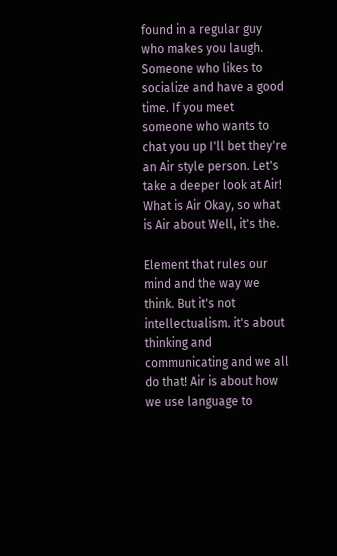found in a regular guy who makes you laugh. Someone who likes to socialize and have a good time. If you meet someone who wants to chat you up I'll bet they're an Air style person. Let's take a deeper look at Air! What is Air Okay, so what is Air about Well, it's the.

Element that rules our mind and the way we think. But it's not intellectualism. it's about thinking and communicating and we all do that! Air is about how we use language to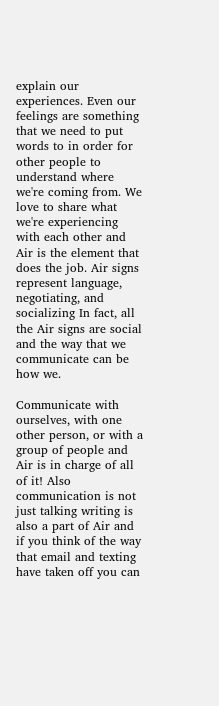explain our experiences. Even our feelings are something that we need to put words to in order for other people to understand where we're coming from. We love to share what we're experiencing with each other and Air is the element that does the job. Air signs represent language, negotiating, and socializing In fact, all the Air signs are social and the way that we communicate can be how we.

Communicate with ourselves, with one other person, or with a group of people and Air is in charge of all of it! Also communication is not just talking writing is also a part of Air and if you think of the way that email and texting have taken off you can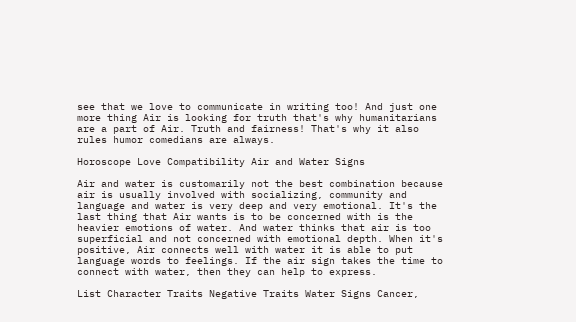see that we love to communicate in writing too! And just one more thing Air is looking for truth that's why humanitarians are a part of Air. Truth and fairness! That's why it also rules humor comedians are always.

Horoscope Love Compatibility Air and Water Signs

Air and water is customarily not the best combination because air is usually involved with socializing, community and language and water is very deep and very emotional. It's the last thing that Air wants is to be concerned with is the heavier emotions of water. And water thinks that air is too superficial and not concerned with emotional depth. When it's positive, Air connects well with water it is able to put language words to feelings. If the air sign takes the time to connect with water, then they can help to express.

List Character Traits Negative Traits Water Signs Cancer,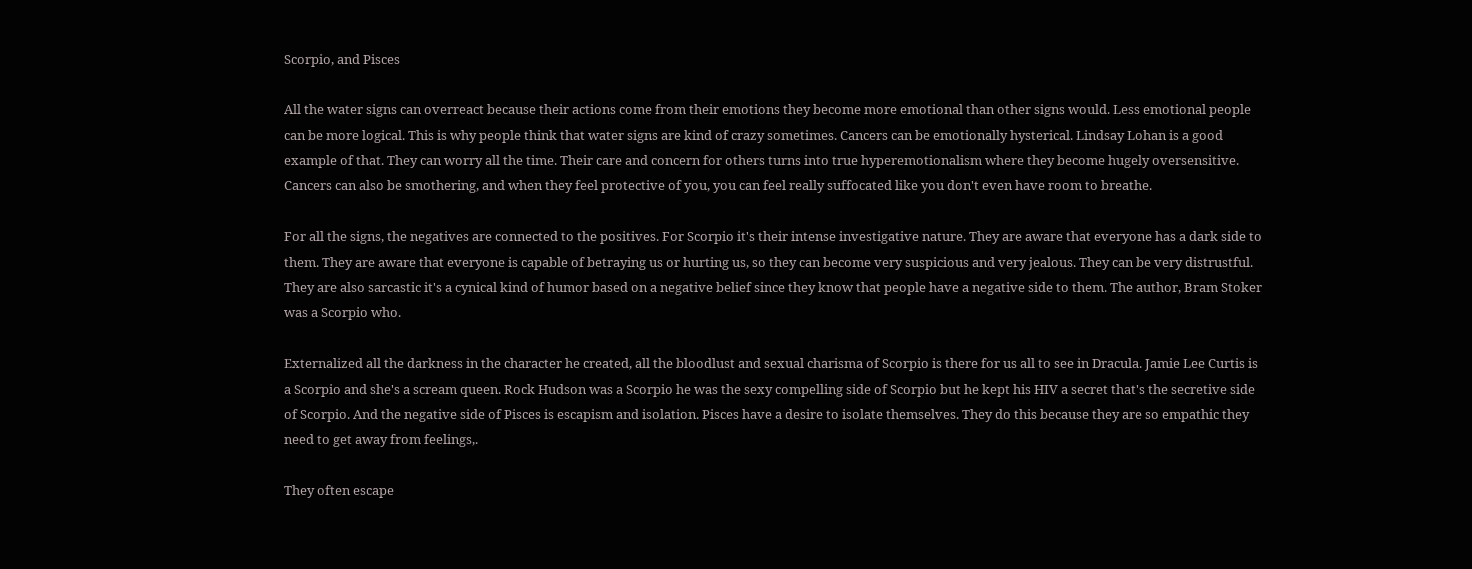Scorpio, and Pisces

All the water signs can overreact because their actions come from their emotions they become more emotional than other signs would. Less emotional people can be more logical. This is why people think that water signs are kind of crazy sometimes. Cancers can be emotionally hysterical. Lindsay Lohan is a good example of that. They can worry all the time. Their care and concern for others turns into true hyperemotionalism where they become hugely oversensitive. Cancers can also be smothering, and when they feel protective of you, you can feel really suffocated like you don't even have room to breathe.

For all the signs, the negatives are connected to the positives. For Scorpio it's their intense investigative nature. They are aware that everyone has a dark side to them. They are aware that everyone is capable of betraying us or hurting us, so they can become very suspicious and very jealous. They can be very distrustful. They are also sarcastic it's a cynical kind of humor based on a negative belief since they know that people have a negative side to them. The author, Bram Stoker was a Scorpio who.

Externalized all the darkness in the character he created, all the bloodlust and sexual charisma of Scorpio is there for us all to see in Dracula. Jamie Lee Curtis is a Scorpio and she's a scream queen. Rock Hudson was a Scorpio he was the sexy compelling side of Scorpio but he kept his HIV a secret that's the secretive side of Scorpio. And the negative side of Pisces is escapism and isolation. Pisces have a desire to isolate themselves. They do this because they are so empathic they need to get away from feelings,.

They often escape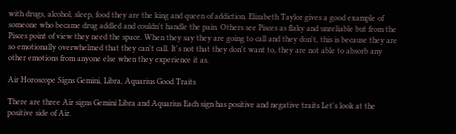with drugs, alcohol, sleep, food they are the king and queen of addiction. Elizabeth Taylor gives a good example of someone who became drug addled and couldn't handle the pain. Others see Pisces as flaky and unreliable but from the Pisces point of view they need the space. When they say they are going to call and they don't, this is because they are so emotionally overwhelmed that they can't call. It's not that they don't want to, they are not able to absorb any other emotions from anyone else when they experience it as.

Air Horoscope Signs Gemini, Libra, Aquarius Good Traits

There are three Air signs Gemini Libra and Aquarius Each sign has positive and negative traits Let's look at the positive side of Air.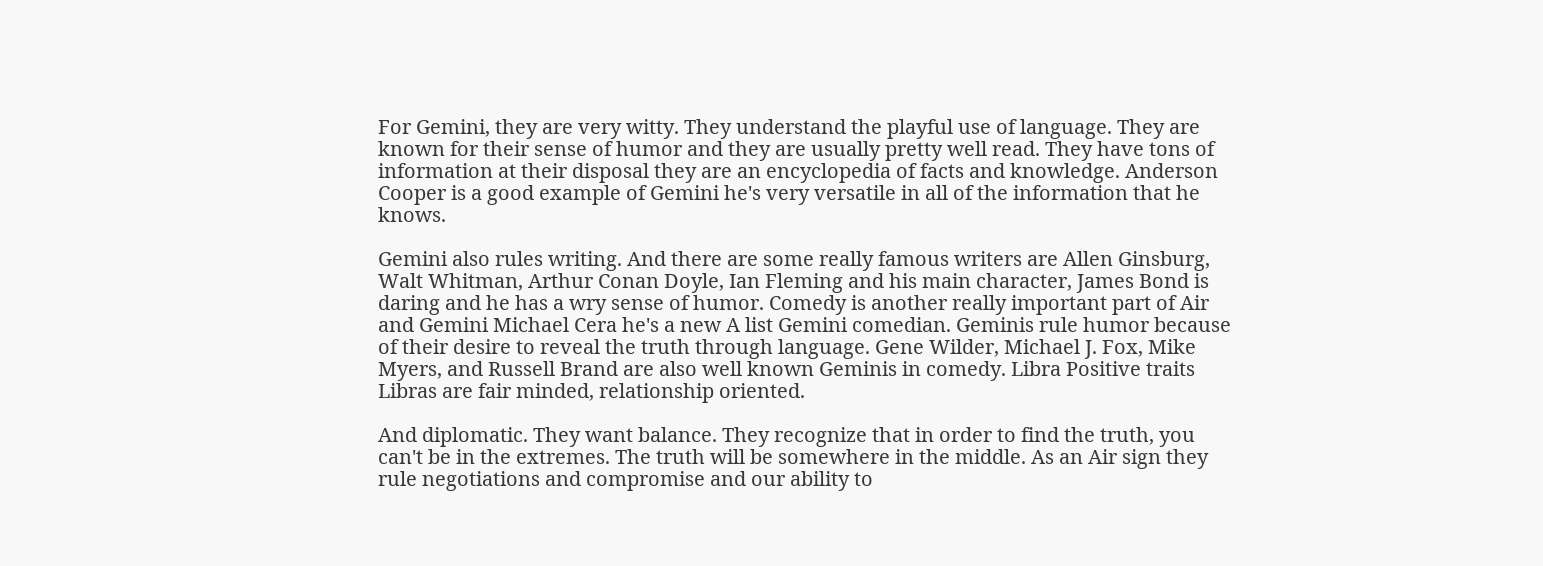For Gemini, they are very witty. They understand the playful use of language. They are known for their sense of humor and they are usually pretty well read. They have tons of information at their disposal they are an encyclopedia of facts and knowledge. Anderson Cooper is a good example of Gemini he's very versatile in all of the information that he knows.

Gemini also rules writing. And there are some really famous writers are Allen Ginsburg, Walt Whitman, Arthur Conan Doyle, Ian Fleming and his main character, James Bond is daring and he has a wry sense of humor. Comedy is another really important part of Air and Gemini Michael Cera he's a new A list Gemini comedian. Geminis rule humor because of their desire to reveal the truth through language. Gene Wilder, Michael J. Fox, Mike Myers, and Russell Brand are also well known Geminis in comedy. Libra Positive traits Libras are fair minded, relationship oriented.

And diplomatic. They want balance. They recognize that in order to find the truth, you can't be in the extremes. The truth will be somewhere in the middle. As an Air sign they rule negotiations and compromise and our ability to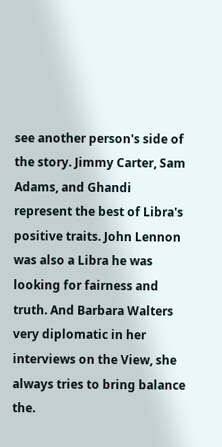see another person's side of the story. Jimmy Carter, Sam Adams, and Ghandi represent the best of Libra's positive traits. John Lennon was also a Libra he was looking for fairness and truth. And Barbara Walters very diplomatic in her interviews on the View, she always tries to bring balance the.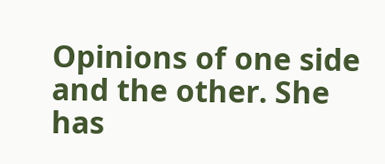Opinions of one side and the other. She has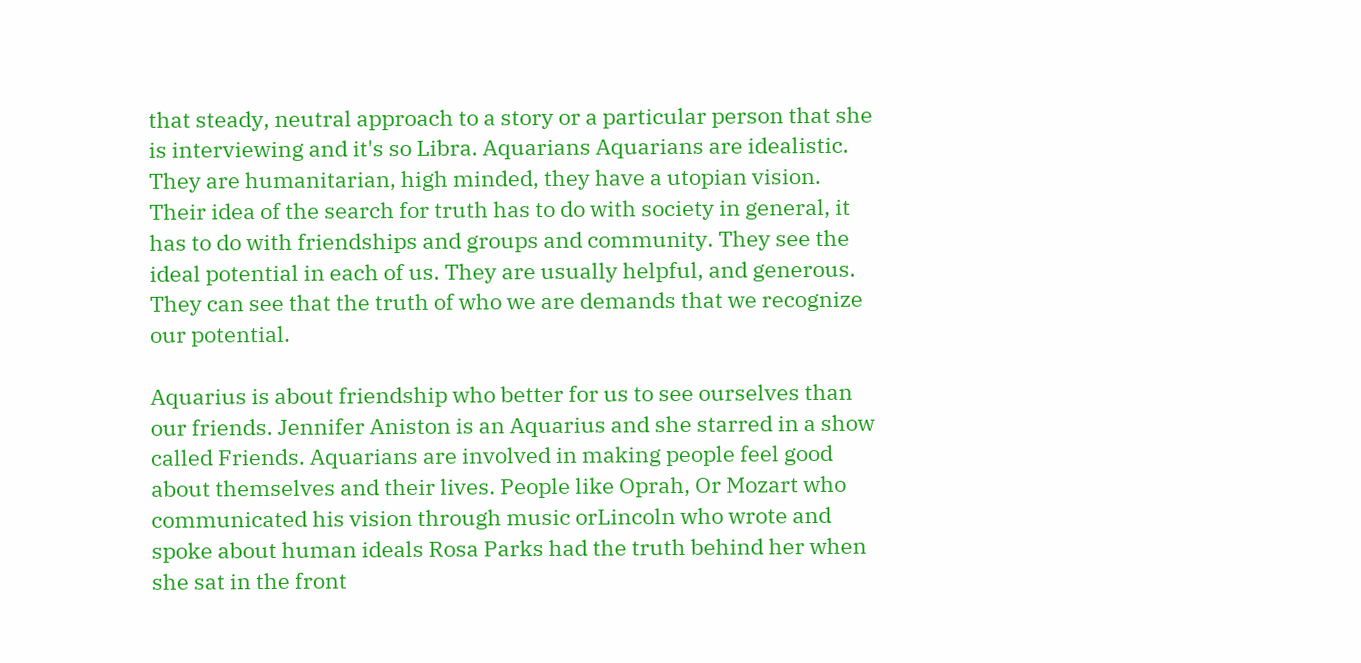that steady, neutral approach to a story or a particular person that she is interviewing and it's so Libra. Aquarians Aquarians are idealistic. They are humanitarian, high minded, they have a utopian vision. Their idea of the search for truth has to do with society in general, it has to do with friendships and groups and community. They see the ideal potential in each of us. They are usually helpful, and generous. They can see that the truth of who we are demands that we recognize our potential.

Aquarius is about friendship who better for us to see ourselves than our friends. Jennifer Aniston is an Aquarius and she starred in a show called Friends. Aquarians are involved in making people feel good about themselves and their lives. People like Oprah, Or Mozart who communicated his vision through music orLincoln who wrote and spoke about human ideals Rosa Parks had the truth behind her when she sat in the front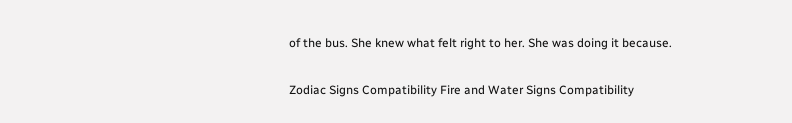of the bus. She knew what felt right to her. She was doing it because.

Zodiac Signs Compatibility Fire and Water Signs Compatibility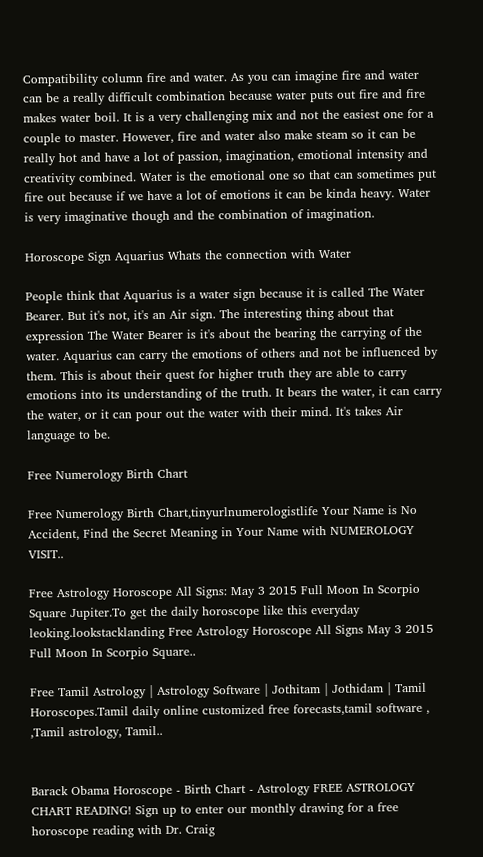Compatibility column fire and water. As you can imagine fire and water can be a really difficult combination because water puts out fire and fire makes water boil. It is a very challenging mix and not the easiest one for a couple to master. However, fire and water also make steam so it can be really hot and have a lot of passion, imagination, emotional intensity and creativity combined. Water is the emotional one so that can sometimes put fire out because if we have a lot of emotions it can be kinda heavy. Water is very imaginative though and the combination of imagination.

Horoscope Sign Aquarius Whats the connection with Water

People think that Aquarius is a water sign because it is called The Water Bearer. But it's not, it's an Air sign. The interesting thing about that expression The Water Bearer is it's about the bearing the carrying of the water. Aquarius can carry the emotions of others and not be influenced by them. This is about their quest for higher truth they are able to carry emotions into its understanding of the truth. It bears the water, it can carry the water, or it can pour out the water with their mind. It's takes Air language to be.

Free Numerology Birth Chart

Free Numerology Birth Chart,tinyurlnumerologistlife Your Name is No Accident, Find the Secret Meaning in Your Name with NUMEROLOGY VISIT..

Free Astrology Horoscope All Signs: May 3 2015 Full Moon In Scorpio Square Jupiter.To get the daily horoscope like this everyday leoking.lookstacklanding Free Astrology Horoscope All Signs May 3 2015 Full Moon In Scorpio Square..

Free Tamil Astrology | Astrology Software | Jothitam | Jothidam | Tamil Horoscopes.Tamil daily online customized free forecasts,tamil software , ,Tamil astrology, Tamil..


Barack Obama Horoscope - Birth Chart - Astrology FREE ASTROLOGY CHART READING! Sign up to enter our monthly drawing for a free horoscope reading with Dr. Craig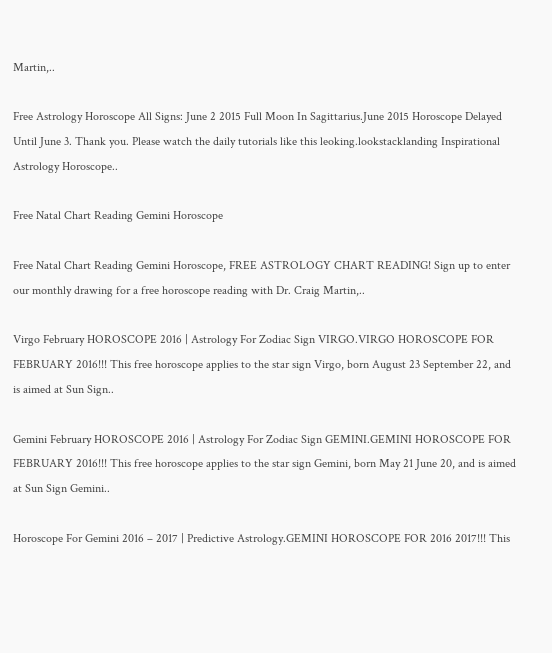Martin,..

Free Astrology Horoscope All Signs: June 2 2015 Full Moon In Sagittarius.June 2015 Horoscope Delayed Until June 3. Thank you. Please watch the daily tutorials like this leoking.lookstacklanding Inspirational Astrology Horoscope..

Free Natal Chart Reading Gemini Horoscope

Free Natal Chart Reading Gemini Horoscope, FREE ASTROLOGY CHART READING! Sign up to enter our monthly drawing for a free horoscope reading with Dr. Craig Martin,..

Virgo February HOROSCOPE 2016 | Astrology For Zodiac Sign VIRGO.VIRGO HOROSCOPE FOR FEBRUARY 2016!!! This free horoscope applies to the star sign Virgo, born August 23 September 22, and is aimed at Sun Sign..

Gemini February HOROSCOPE 2016 | Astrology For Zodiac Sign GEMINI.GEMINI HOROSCOPE FOR FEBRUARY 2016!!! This free horoscope applies to the star sign Gemini, born May 21 June 20, and is aimed at Sun Sign Gemini..

Horoscope For Gemini 2016 – 2017 | Predictive Astrology.GEMINI HOROSCOPE FOR 2016 2017!!! This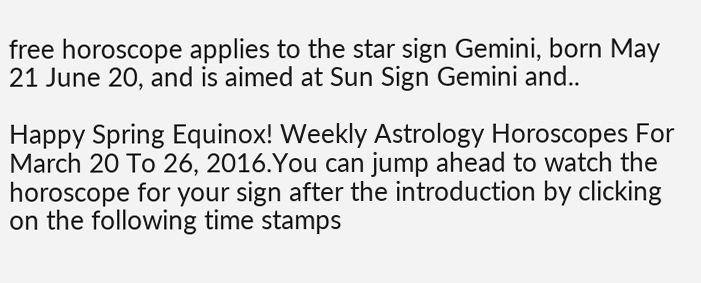free horoscope applies to the star sign Gemini, born May 21 June 20, and is aimed at Sun Sign Gemini and..

Happy Spring Equinox! Weekly Astrology Horoscopes For March 20 To 26, 2016.You can jump ahead to watch the horoscope for your sign after the introduction by clicking on the following time stamps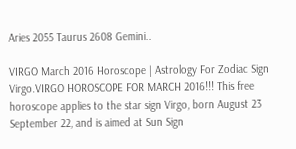Aries 2055 Taurus 2608 Gemini..

VIRGO March 2016 Horoscope | Astrology For Zodiac Sign Virgo.VIRGO HOROSCOPE FOR MARCH 2016!!! This free horoscope applies to the star sign Virgo, born August 23 September 22, and is aimed at Sun Sign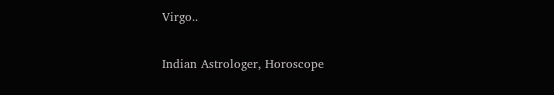Virgo..

Indian Astrologer, Horoscope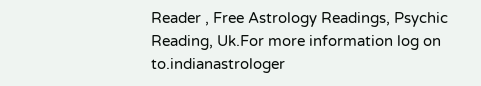Reader , Free Astrology Readings, Psychic Reading, Uk.For more information log on to.indianastrologer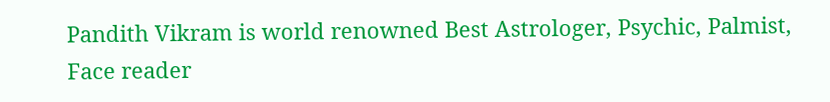Pandith Vikram is world renowned Best Astrologer, Psychic, Palmist, Face reader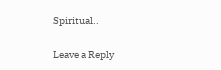Spiritual..

Leave a Reply